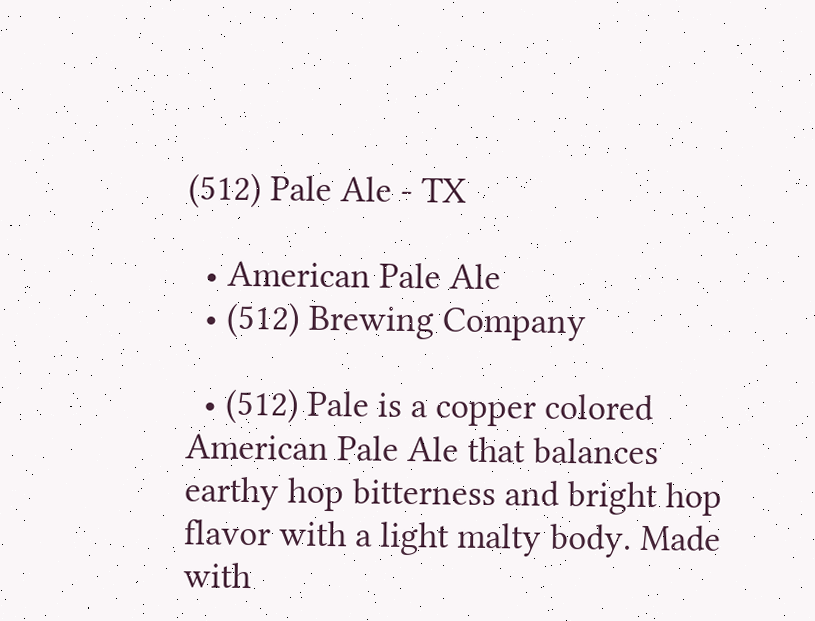(512) Pale Ale - TX

  • American Pale Ale
  • (512) Brewing Company

  • (512) Pale is a copper colored American Pale Ale that balances earthy hop bitterness and bright hop flavor with a light malty body. Made with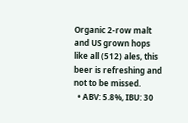Organic 2-row malt and US grown hops like all (512) ales, this beer is refreshing and not to be missed.
  • ABV: 5.8%, IBU: 30